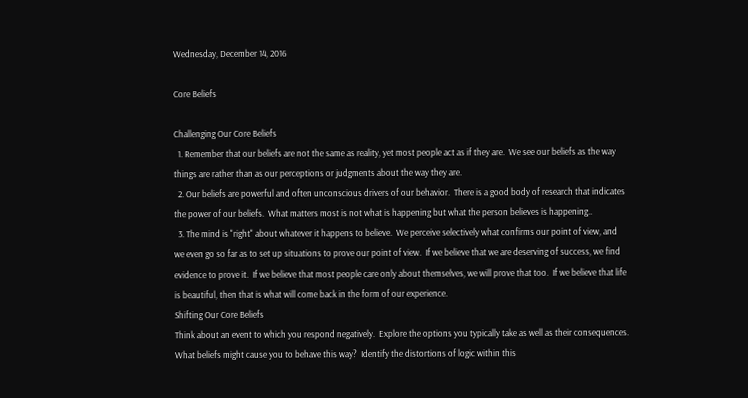Wednesday, December 14, 2016

Core Beliefs

Challenging Our Core Beliefs
  1. Remember that our beliefs are not the same as reality, yet most people act as if they are.  We see our beliefs as the way things are rather than as our perceptions or judgments about the way they are.
  2. Our beliefs are powerful and often unconscious drivers of our behavior.  There is a good body of research that indicates the power of our beliefs.  What matters most is not what is happening but what the person believes is happening..
  3. The mind is "right" about whatever it happens to believe.  We perceive selectively what confirms our point of view, and we even go so far as to set up situations to prove our point of view.  If we believe that we are deserving of success, we find evidence to prove it.  If we believe that most people care only about themselves, we will prove that too.  If we believe that life is beautiful, then that is what will come back in the form of our experience.
Shifting Our Core Beliefs
Think about an event to which you respond negatively.  Explore the options you typically take as well as their consequences.  What beliefs might cause you to behave this way?  Identify the distortions of logic within this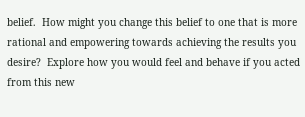belief.  How might you change this belief to one that is more rational and empowering towards achieving the results you desire?  Explore how you would feel and behave if you acted from this new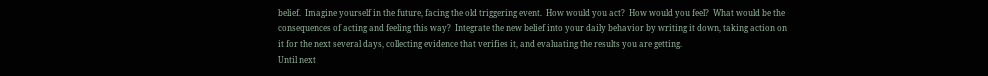belief.  Imagine yourself in the future, facing the old triggering event.  How would you act?  How would you feel?  What would be the consequences of acting and feeling this way?  Integrate the new belief into your daily behavior by writing it down, taking action on it for the next several days, collecting evidence that verifies it, and evaluating the results you are getting.
Until next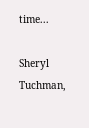time...

Sheryl Tuchman,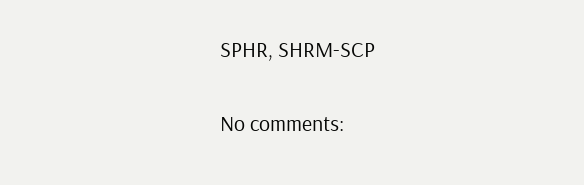SPHR, SHRM-SCP

No comments: